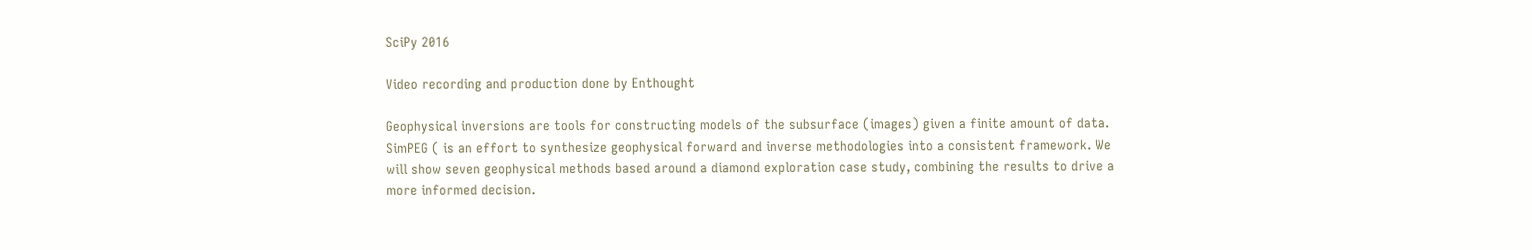SciPy 2016

Video recording and production done by Enthought

Geophysical inversions are tools for constructing models of the subsurface (images) given a finite amount of data. SimPEG ( is an effort to synthesize geophysical forward and inverse methodologies into a consistent framework. We will show seven geophysical methods based around a diamond exploration case study, combining the results to drive a more informed decision.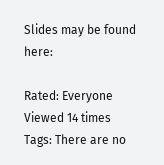Slides may be found here:

Rated: Everyone
Viewed 14 times
Tags: There are no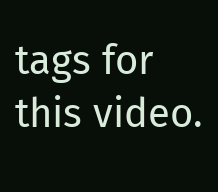tags for this video.